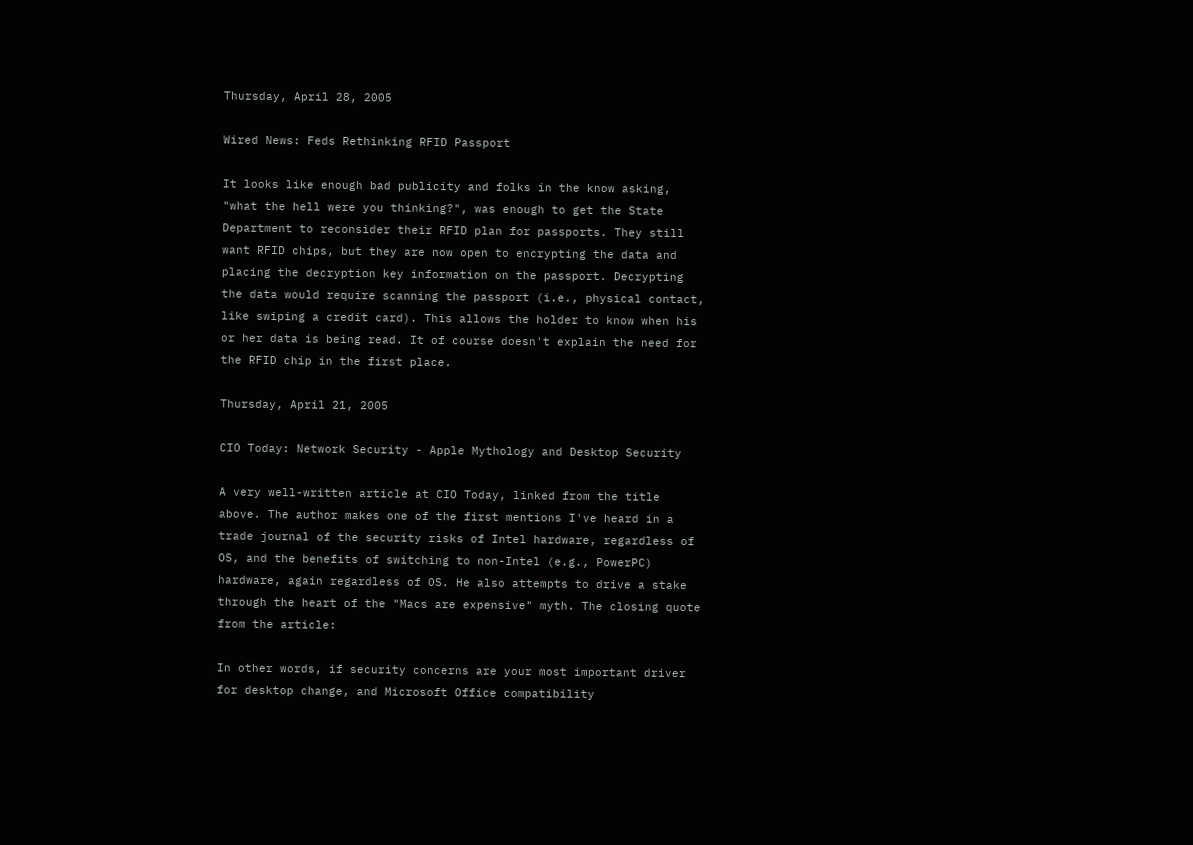Thursday, April 28, 2005

Wired News: Feds Rethinking RFID Passport

It looks like enough bad publicity and folks in the know asking, "what the hell were you thinking?", was enough to get the State Department to reconsider their RFID plan for passports. They still want RFID chips, but they are now open to encrypting the data and placing the decryption key information on the passport. Decrypting the data would require scanning the passport (i.e., physical contact, like swiping a credit card). This allows the holder to know when his or her data is being read. It of course doesn't explain the need for the RFID chip in the first place.

Thursday, April 21, 2005

CIO Today: Network Security - Apple Mythology and Desktop Security

A very well-written article at CIO Today, linked from the title above. The author makes one of the first mentions I've heard in a trade journal of the security risks of Intel hardware, regardless of OS, and the benefits of switching to non-Intel (e.g., PowerPC) hardware, again regardless of OS. He also attempts to drive a stake through the heart of the "Macs are expensive" myth. The closing quote from the article:

In other words, if security concerns are your most important driver for desktop change, and Microsoft Office compatibility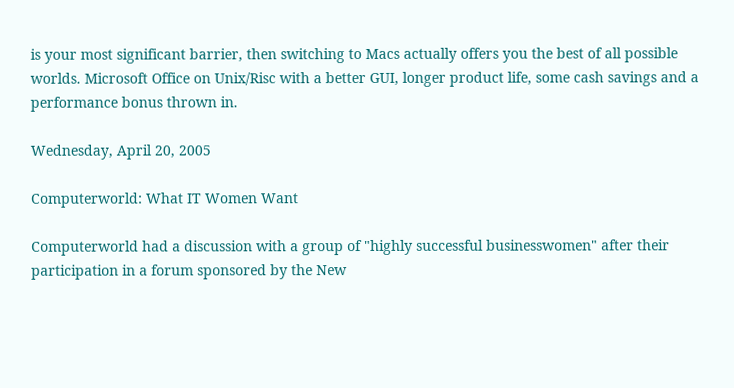is your most significant barrier, then switching to Macs actually offers you the best of all possible worlds. Microsoft Office on Unix/Risc with a better GUI, longer product life, some cash savings and a performance bonus thrown in.

Wednesday, April 20, 2005

Computerworld: What IT Women Want

Computerworld had a discussion with a group of "highly successful businesswomen" after their participation in a forum sponsored by the New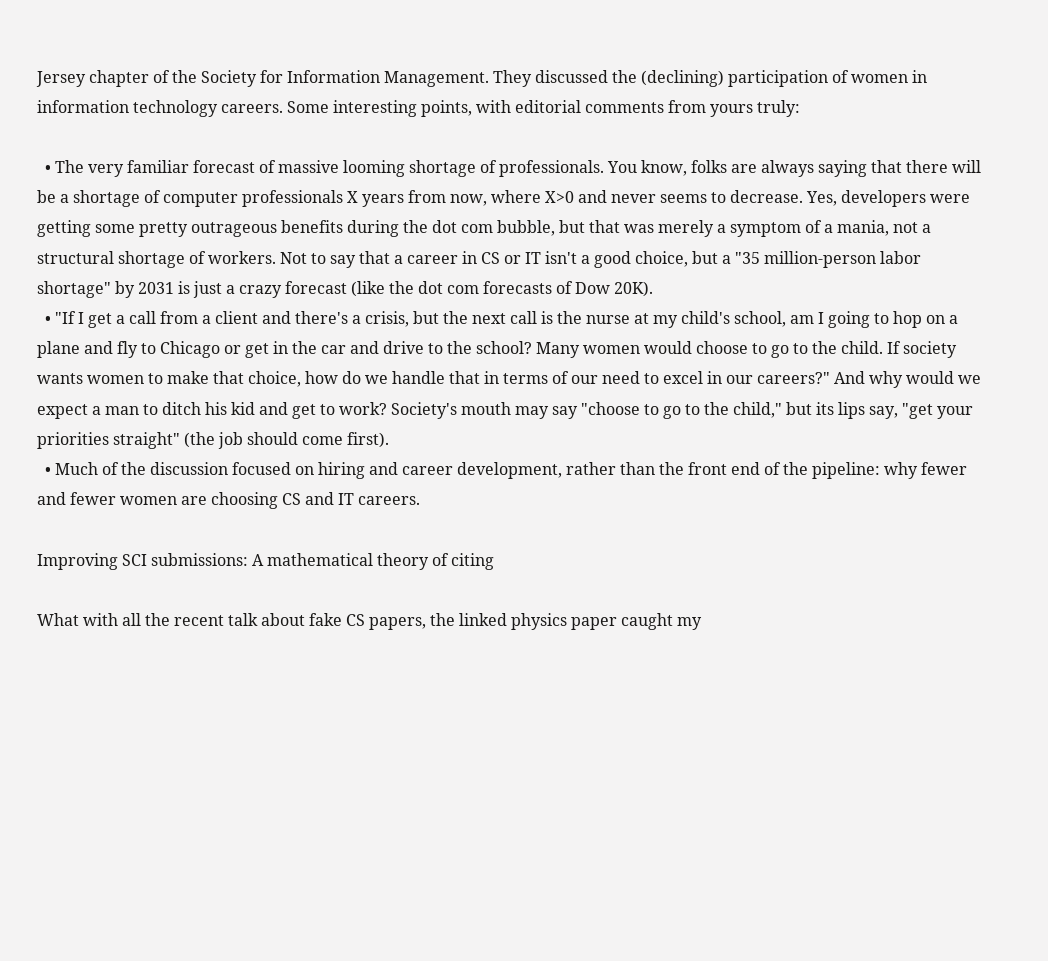Jersey chapter of the Society for Information Management. They discussed the (declining) participation of women in information technology careers. Some interesting points, with editorial comments from yours truly:

  • The very familiar forecast of massive looming shortage of professionals. You know, folks are always saying that there will be a shortage of computer professionals X years from now, where X>0 and never seems to decrease. Yes, developers were getting some pretty outrageous benefits during the dot com bubble, but that was merely a symptom of a mania, not a structural shortage of workers. Not to say that a career in CS or IT isn't a good choice, but a "35 million-person labor shortage" by 2031 is just a crazy forecast (like the dot com forecasts of Dow 20K).
  • "If I get a call from a client and there's a crisis, but the next call is the nurse at my child's school, am I going to hop on a plane and fly to Chicago or get in the car and drive to the school? Many women would choose to go to the child. If society wants women to make that choice, how do we handle that in terms of our need to excel in our careers?" And why would we expect a man to ditch his kid and get to work? Society's mouth may say "choose to go to the child," but its lips say, "get your priorities straight" (the job should come first).
  • Much of the discussion focused on hiring and career development, rather than the front end of the pipeline: why fewer and fewer women are choosing CS and IT careers.

Improving SCI submissions: A mathematical theory of citing

What with all the recent talk about fake CS papers, the linked physics paper caught my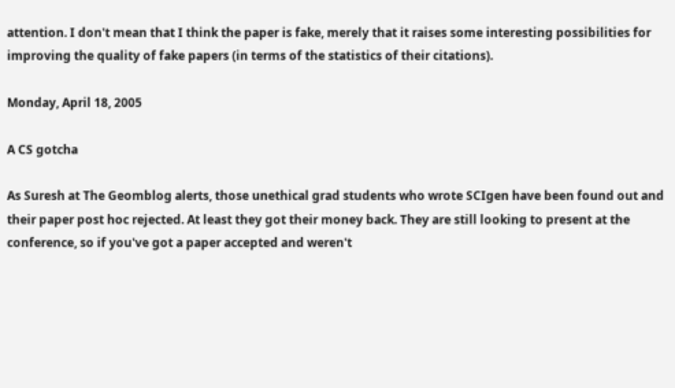attention. I don't mean that I think the paper is fake, merely that it raises some interesting possibilities for improving the quality of fake papers (in terms of the statistics of their citations).

Monday, April 18, 2005

A CS gotcha

As Suresh at The Geomblog alerts, those unethical grad students who wrote SCIgen have been found out and their paper post hoc rejected. At least they got their money back. They are still looking to present at the conference, so if you've got a paper accepted and weren't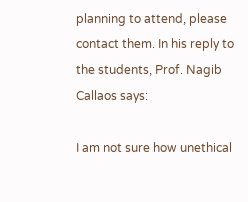planning to attend, please contact them. In his reply to the students, Prof. Nagib Callaos says:

I am not sure how unethical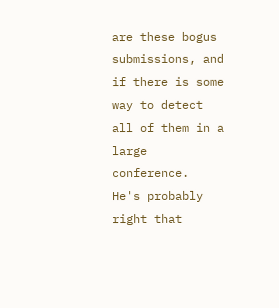are these bogus submissions, and if there is some way to detect all of them in a large conference.
He's probably right that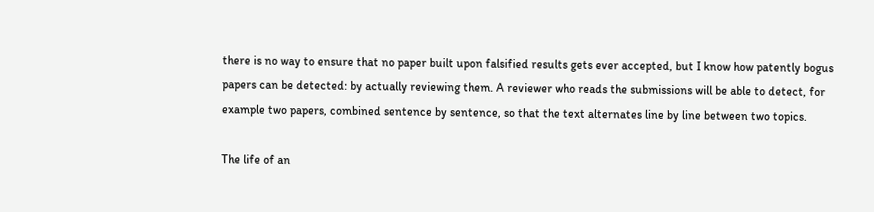there is no way to ensure that no paper built upon falsified results gets ever accepted, but I know how patently bogus papers can be detected: by actually reviewing them. A reviewer who reads the submissions will be able to detect, for example two papers, combined sentence by sentence, so that the text alternates line by line between two topics.

The life of an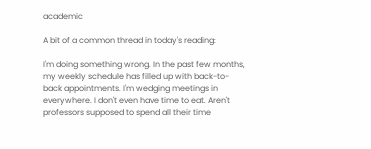academic

A bit of a common thread in today's reading:

I'm doing something wrong. In the past few months, my weekly schedule has filled up with back-to-back appointments. I'm wedging meetings in everywhere. I don't even have time to eat. Aren't professors supposed to spend all their time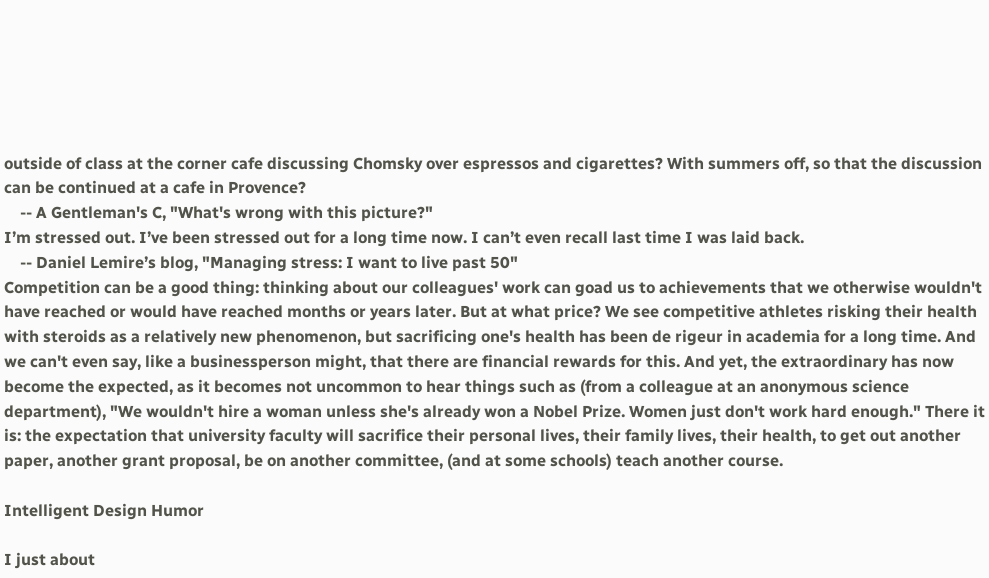outside of class at the corner cafe discussing Chomsky over espressos and cigarettes? With summers off, so that the discussion can be continued at a cafe in Provence?
    -- A Gentleman's C, "What's wrong with this picture?"
I’m stressed out. I’ve been stressed out for a long time now. I can’t even recall last time I was laid back.
    -- Daniel Lemire’s blog, "Managing stress: I want to live past 50"
Competition can be a good thing: thinking about our colleagues' work can goad us to achievements that we otherwise wouldn't have reached or would have reached months or years later. But at what price? We see competitive athletes risking their health with steroids as a relatively new phenomenon, but sacrificing one's health has been de rigeur in academia for a long time. And we can't even say, like a businessperson might, that there are financial rewards for this. And yet, the extraordinary has now become the expected, as it becomes not uncommon to hear things such as (from a colleague at an anonymous science department), "We wouldn't hire a woman unless she's already won a Nobel Prize. Women just don't work hard enough." There it is: the expectation that university faculty will sacrifice their personal lives, their family lives, their health, to get out another paper, another grant proposal, be on another committee, (and at some schools) teach another course.

Intelligent Design Humor

I just about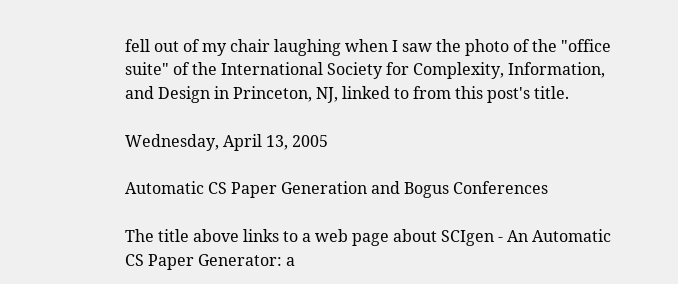fell out of my chair laughing when I saw the photo of the "office suite" of the International Society for Complexity, Information, and Design in Princeton, NJ, linked to from this post's title.

Wednesday, April 13, 2005

Automatic CS Paper Generation and Bogus Conferences

The title above links to a web page about SCIgen - An Automatic CS Paper Generator: a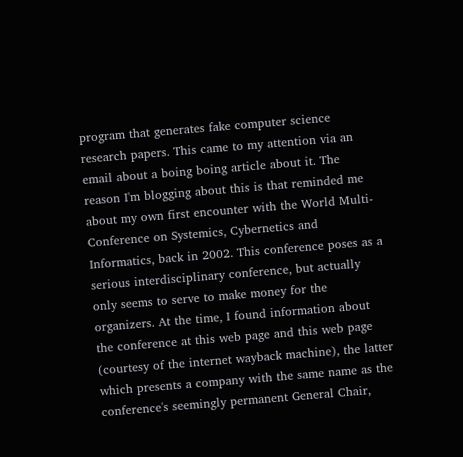program that generates fake computer science research papers. This came to my attention via an email about a boing boing article about it. The reason I'm blogging about this is that reminded me about my own first encounter with the World Multi-Conference on Systemics, Cybernetics and Informatics, back in 2002. This conference poses as a serious interdisciplinary conference, but actually only seems to serve to make money for the organizers. At the time, I found information about the conference at this web page and this web page (courtesy of the internet wayback machine), the latter which presents a company with the same name as the conference's seemingly permanent General Chair,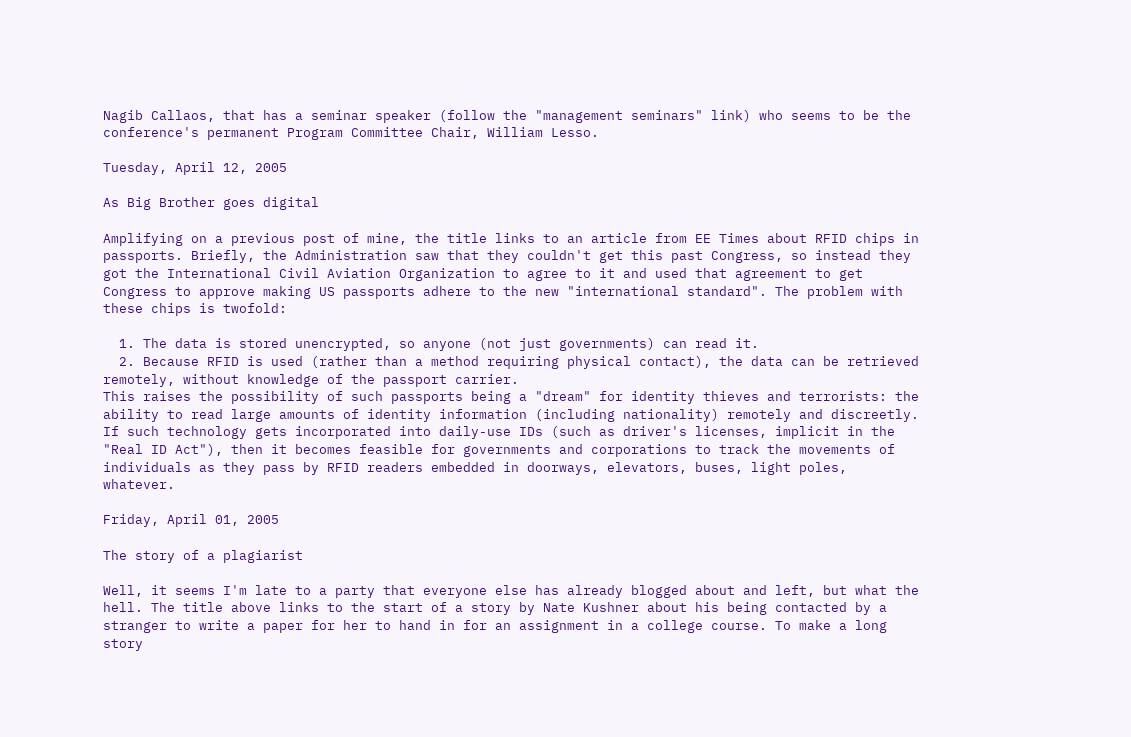Nagib Callaos, that has a seminar speaker (follow the "management seminars" link) who seems to be the conference's permanent Program Committee Chair, William Lesso.

Tuesday, April 12, 2005

As Big Brother goes digital

Amplifying on a previous post of mine, the title links to an article from EE Times about RFID chips in passports. Briefly, the Administration saw that they couldn't get this past Congress, so instead they got the International Civil Aviation Organization to agree to it and used that agreement to get Congress to approve making US passports adhere to the new "international standard". The problem with these chips is twofold:

  1. The data is stored unencrypted, so anyone (not just governments) can read it.
  2. Because RFID is used (rather than a method requiring physical contact), the data can be retrieved remotely, without knowledge of the passport carrier.
This raises the possibility of such passports being a "dream" for identity thieves and terrorists: the ability to read large amounts of identity information (including nationality) remotely and discreetly. If such technology gets incorporated into daily-use IDs (such as driver's licenses, implicit in the "Real ID Act"), then it becomes feasible for governments and corporations to track the movements of individuals as they pass by RFID readers embedded in doorways, elevators, buses, light poles, whatever.

Friday, April 01, 2005

The story of a plagiarist

Well, it seems I'm late to a party that everyone else has already blogged about and left, but what the hell. The title above links to the start of a story by Nate Kushner about his being contacted by a stranger to write a paper for her to hand in for an assignment in a college course. To make a long story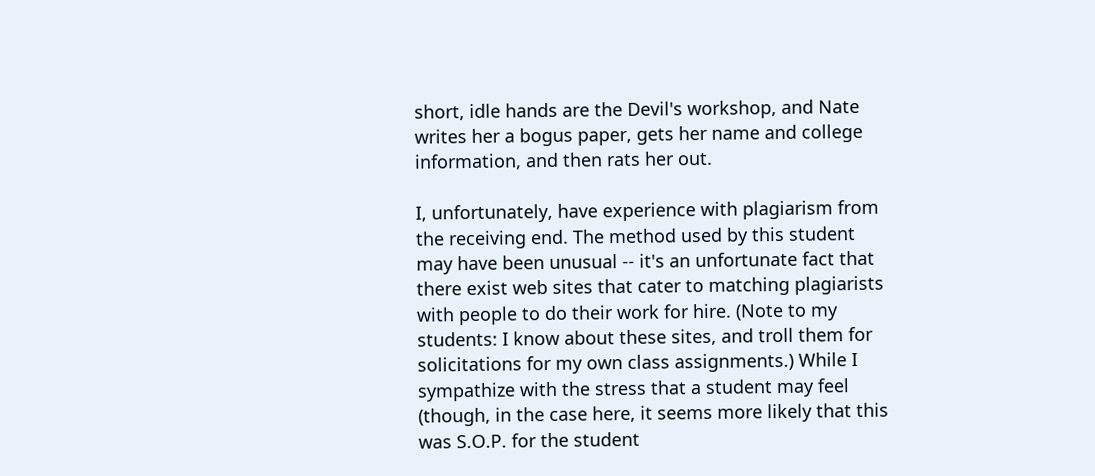short, idle hands are the Devil's workshop, and Nate writes her a bogus paper, gets her name and college information, and then rats her out.

I, unfortunately, have experience with plagiarism from the receiving end. The method used by this student may have been unusual -- it's an unfortunate fact that there exist web sites that cater to matching plagiarists with people to do their work for hire. (Note to my students: I know about these sites, and troll them for solicitations for my own class assignments.) While I sympathize with the stress that a student may feel (though, in the case here, it seems more likely that this was S.O.P. for the student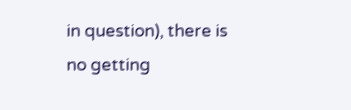in question), there is no getting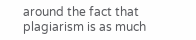around the fact that plagiarism is as much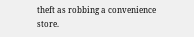theft as robbing a convenience store.